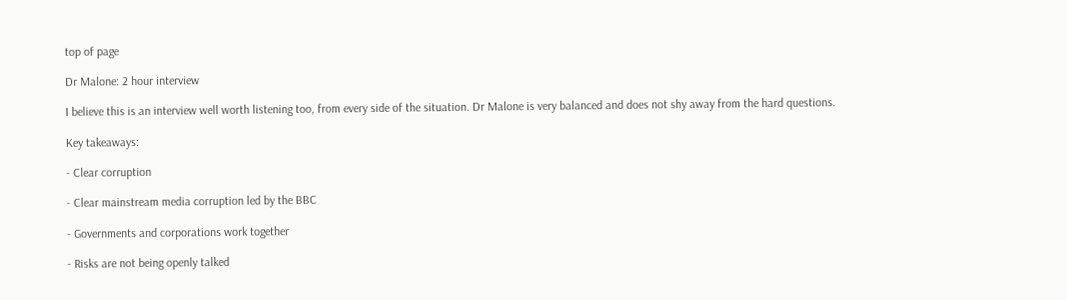top of page

Dr Malone: 2 hour interview

I believe this is an interview well worth listening too, from every side of the situation. Dr Malone is very balanced and does not shy away from the hard questions.

Key takeaways:

- Clear corruption

- Clear mainstream media corruption led by the BBC

- Governments and corporations work together

- Risks are not being openly talked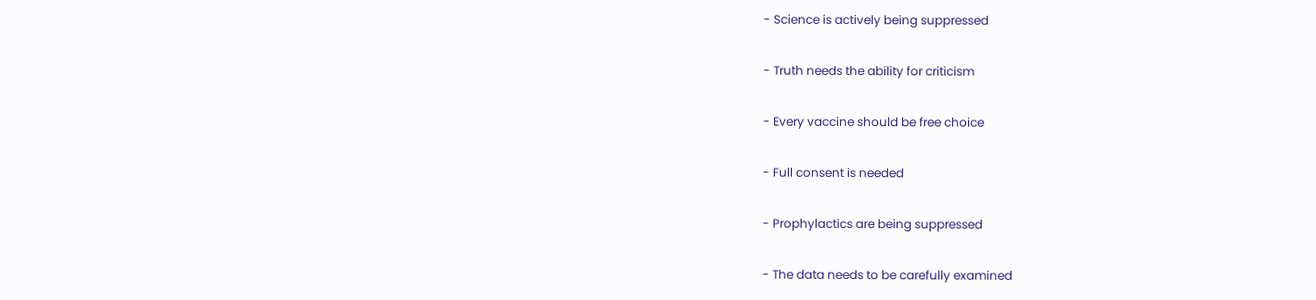- Science is actively being suppressed

- Truth needs the ability for criticism

- Every vaccine should be free choice

- Full consent is needed

- Prophylactics are being suppressed

- The data needs to be carefully examined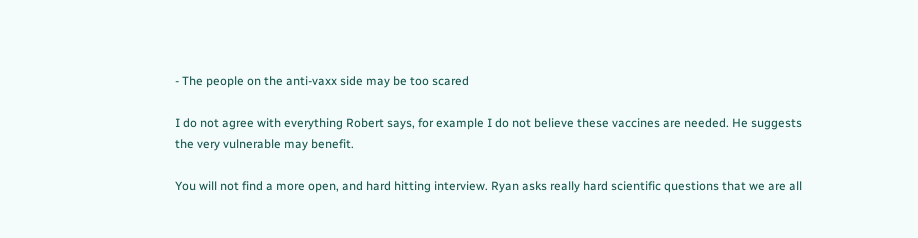- The people on the anti-vaxx side may be too scared

I do not agree with everything Robert says, for example I do not believe these vaccines are needed. He suggests the very vulnerable may benefit.

You will not find a more open, and hard hitting interview. Ryan asks really hard scientific questions that we are all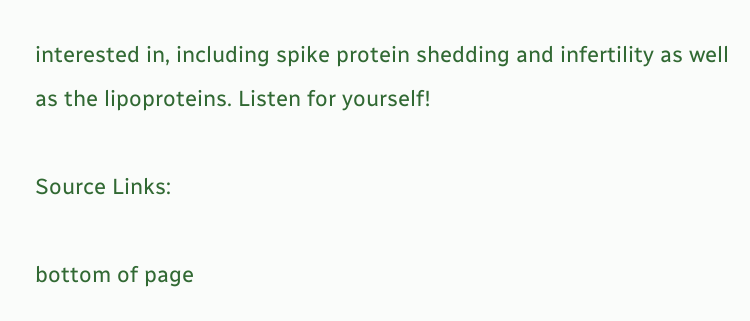interested in, including spike protein shedding and infertility as well as the lipoproteins. Listen for yourself!

Source Links:

bottom of page